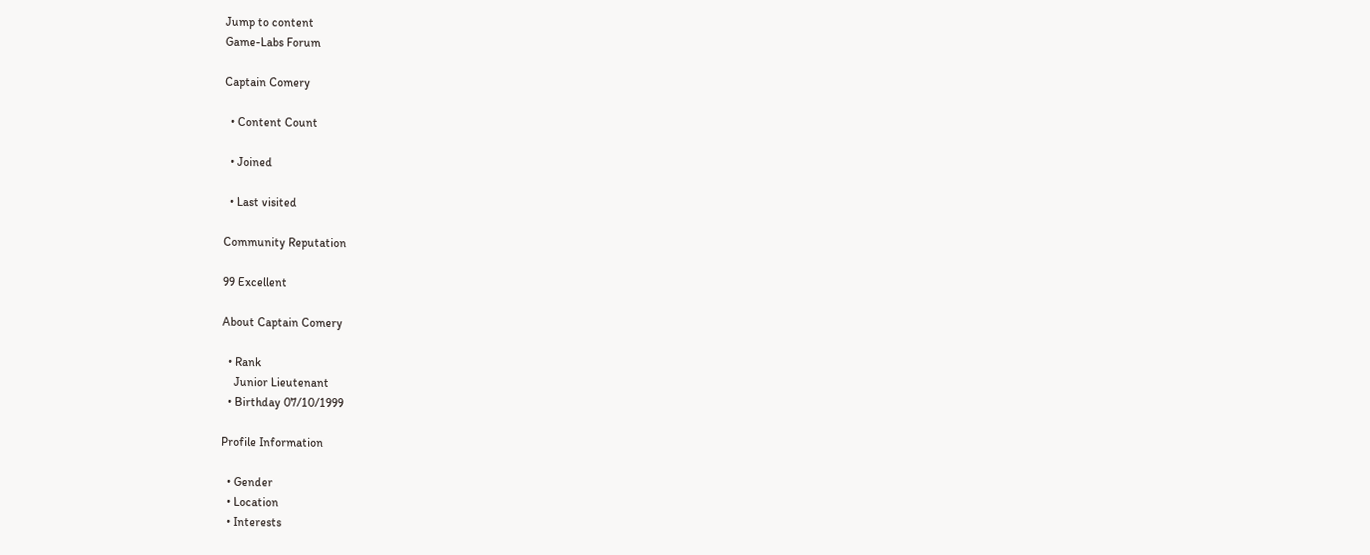Jump to content
Game-Labs Forum

Captain Comery

  • Content Count

  • Joined

  • Last visited

Community Reputation

99 Excellent

About Captain Comery

  • Rank
    Junior Lieutenant
  • Birthday 07/10/1999

Profile Information

  • Gender
  • Location
  • Interests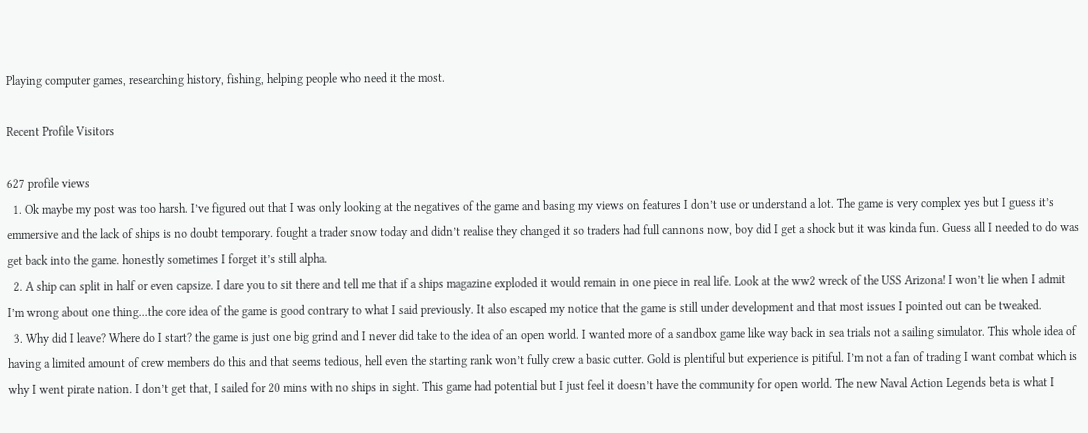Playing computer games, researching history, fishing, helping people who need it the most.

Recent Profile Visitors

627 profile views
  1. Ok maybe my post was too harsh. I’ve figured out that I was only looking at the negatives of the game and basing my views on features I don’t use or understand a lot. The game is very complex yes but I guess it’s emmersive and the lack of ships is no doubt temporary. fought a trader snow today and didn’t realise they changed it so traders had full cannons now, boy did I get a shock but it was kinda fun. Guess all I needed to do was get back into the game. honestly sometimes I forget it’s still alpha.
  2. A ship can split in half or even capsize. I dare you to sit there and tell me that if a ships magazine exploded it would remain in one piece in real life. Look at the ww2 wreck of the USS Arizona! I won’t lie when I admit I’m wrong about one thing...the core idea of the game is good contrary to what I said previously. It also escaped my notice that the game is still under development and that most issues I pointed out can be tweaked.
  3. Why did I leave? Where do I start? the game is just one big grind and I never did take to the idea of an open world. I wanted more of a sandbox game like way back in sea trials not a sailing simulator. This whole idea of having a limited amount of crew members do this and that seems tedious, hell even the starting rank won’t fully crew a basic cutter. Gold is plentiful but experience is pitiful. I’m not a fan of trading I want combat which is why I went pirate nation. I don’t get that, I sailed for 20 mins with no ships in sight. This game had potential but I just feel it doesn’t have the community for open world. The new Naval Action Legends beta is what I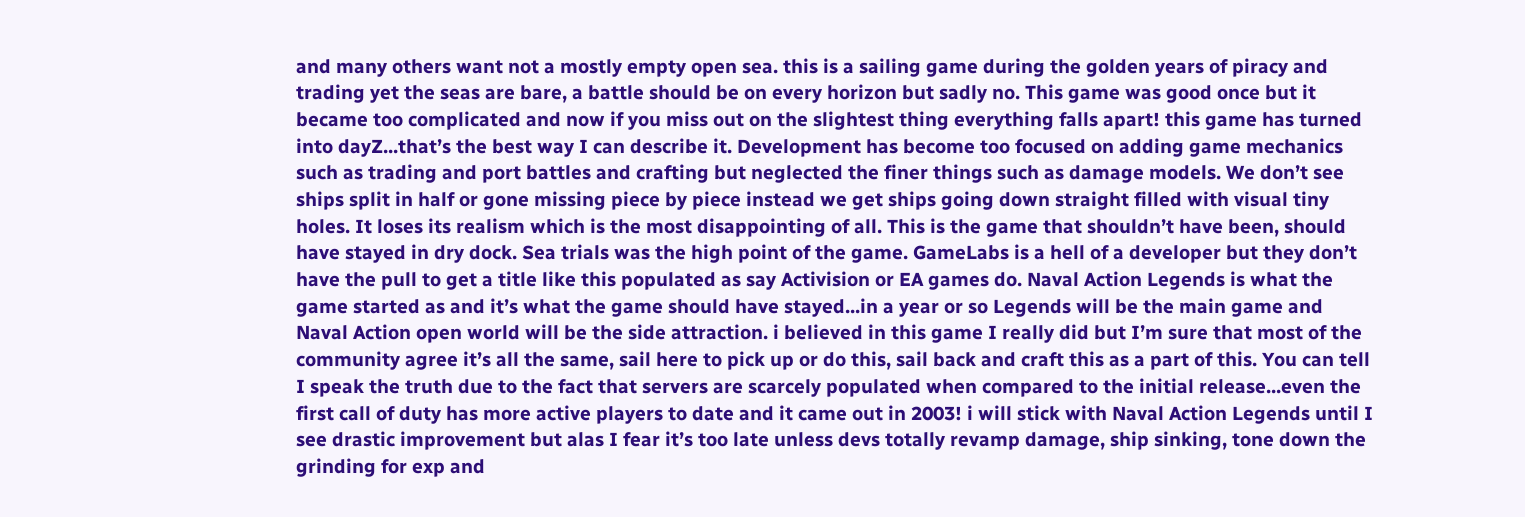and many others want not a mostly empty open sea. this is a sailing game during the golden years of piracy and trading yet the seas are bare, a battle should be on every horizon but sadly no. This game was good once but it became too complicated and now if you miss out on the slightest thing everything falls apart! this game has turned into dayZ...that’s the best way I can describe it. Development has become too focused on adding game mechanics such as trading and port battles and crafting but neglected the finer things such as damage models. We don’t see ships split in half or gone missing piece by piece instead we get ships going down straight filled with visual tiny holes. It loses its realism which is the most disappointing of all. This is the game that shouldn’t have been, should have stayed in dry dock. Sea trials was the high point of the game. GameLabs is a hell of a developer but they don’t have the pull to get a title like this populated as say Activision or EA games do. Naval Action Legends is what the game started as and it’s what the game should have stayed...in a year or so Legends will be the main game and Naval Action open world will be the side attraction. i believed in this game I really did but I’m sure that most of the community agree it’s all the same, sail here to pick up or do this, sail back and craft this as a part of this. You can tell I speak the truth due to the fact that servers are scarcely populated when compared to the initial release...even the first call of duty has more active players to date and it came out in 2003! i will stick with Naval Action Legends until I see drastic improvement but alas I fear it’s too late unless devs totally revamp damage, ship sinking, tone down the grinding for exp and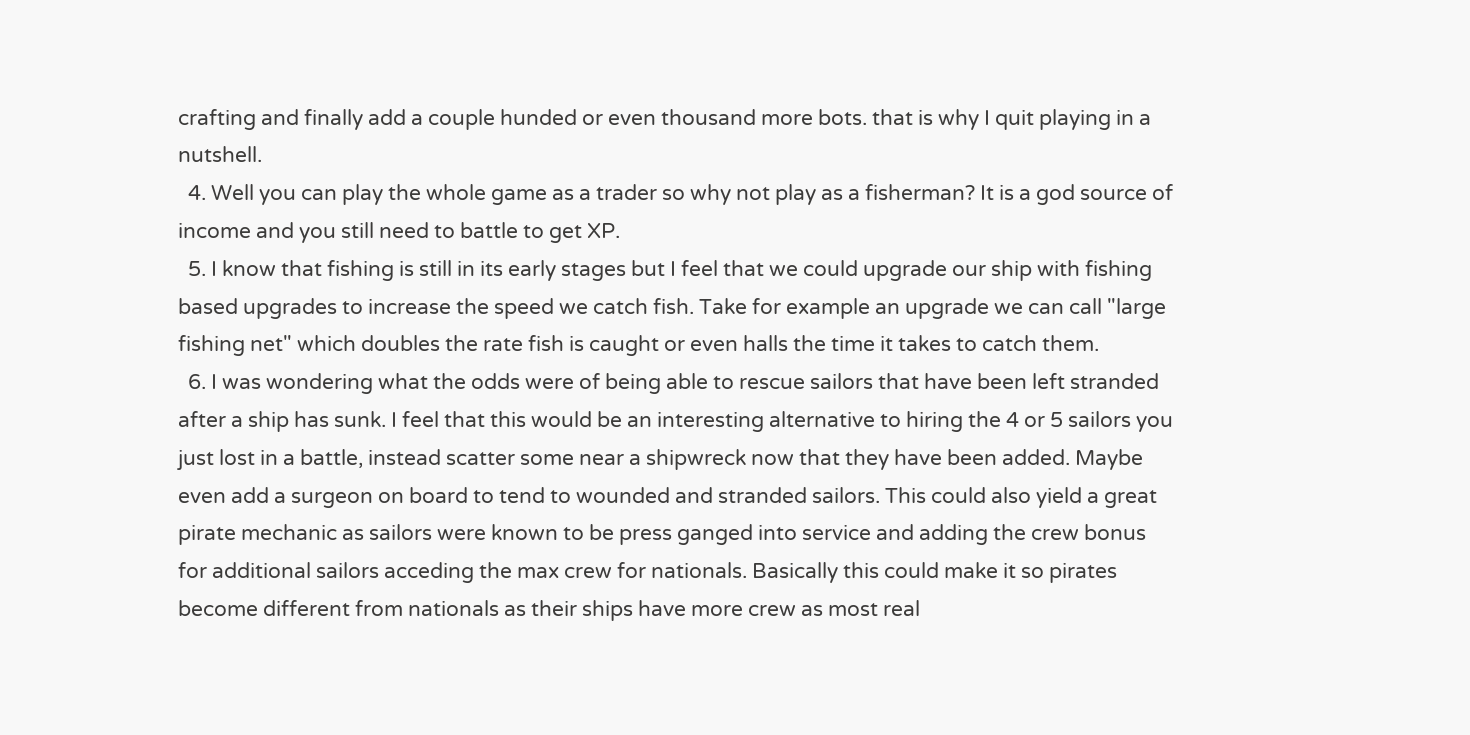crafting and finally add a couple hunded or even thousand more bots. that is why I quit playing in a nutshell.
  4. Well you can play the whole game as a trader so why not play as a fisherman? It is a god source of income and you still need to battle to get XP.
  5. I know that fishing is still in its early stages but I feel that we could upgrade our ship with fishing based upgrades to increase the speed we catch fish. Take for example an upgrade we can call "large fishing net" which doubles the rate fish is caught or even halls the time it takes to catch them.
  6. I was wondering what the odds were of being able to rescue sailors that have been left stranded after a ship has sunk. I feel that this would be an interesting alternative to hiring the 4 or 5 sailors you just lost in a battle, instead scatter some near a shipwreck now that they have been added. Maybe even add a surgeon on board to tend to wounded and stranded sailors. This could also yield a great pirate mechanic as sailors were known to be press ganged into service and adding the crew bonus for additional sailors acceding the max crew for nationals. Basically this could make it so pirates become different from nationals as their ships have more crew as most real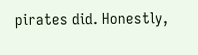pirates did. Honestly,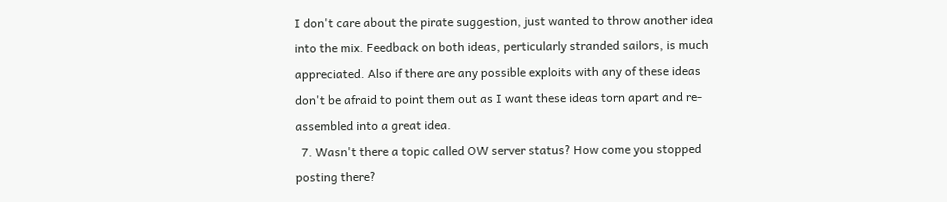I don't care about the pirate suggestion, just wanted to throw another idea into the mix. Feedback on both ideas, perticularly stranded sailors, is much appreciated. Also if there are any possible exploits with any of these ideas don't be afraid to point them out as I want these ideas torn apart and re-assembled into a great idea.
  7. Wasn't there a topic called OW server status? How come you stopped posting there?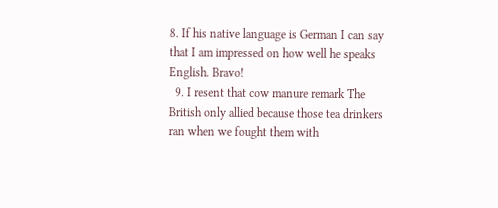8. If his native language is German I can say that I am impressed on how well he speaks English. Bravo!
  9. I resent that cow manure remark The British only allied because those tea drinkers ran when we fought them with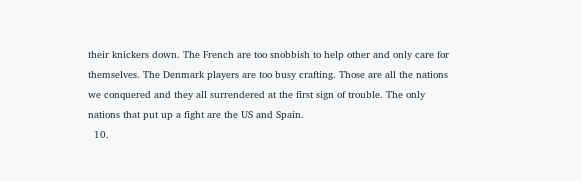their knickers down. The French are too snobbish to help other and only care for themselves. The Denmark players are too busy crafting. Those are all the nations we conquered and they all surrendered at the first sign of trouble. The only nations that put up a fight are the US and Spain.
  10.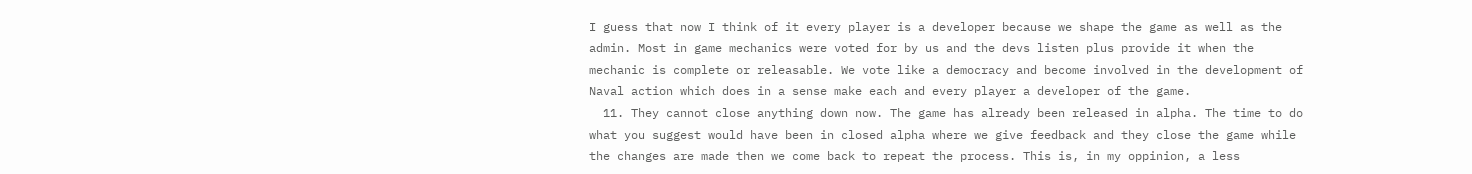I guess that now I think of it every player is a developer because we shape the game as well as the admin. Most in game mechanics were voted for by us and the devs listen plus provide it when the mechanic is complete or releasable. We vote like a democracy and become involved in the development of Naval action which does in a sense make each and every player a developer of the game.
  11. They cannot close anything down now. The game has already been released in alpha. The time to do what you suggest would have been in closed alpha where we give feedback and they close the game while the changes are made then we come back to repeat the process. This is, in my oppinion, a less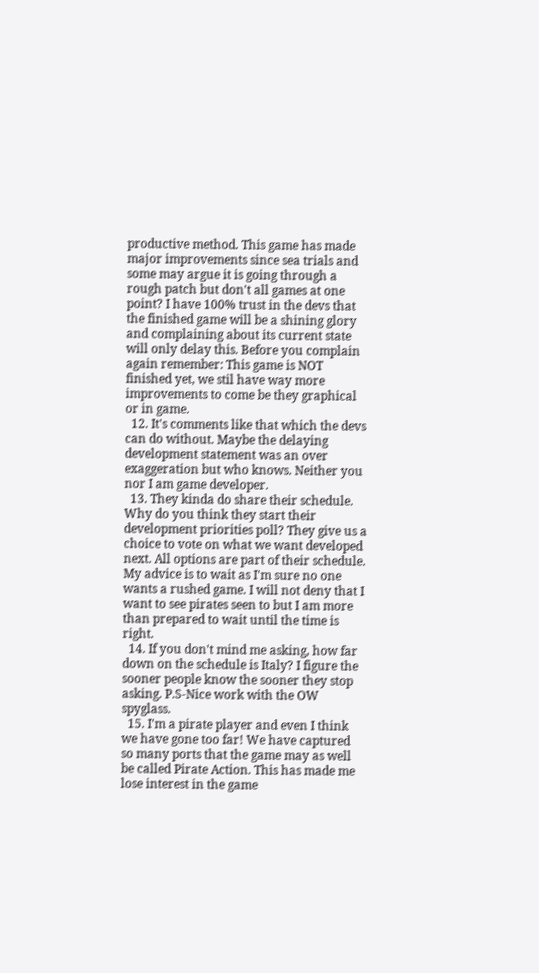productive method. This game has made major improvements since sea trials and some may argue it is going through a rough patch but don't all games at one point? I have 100% trust in the devs that the finished game will be a shining glory and complaining about its current state will only delay this. Before you complain again remember: This game is NOT finished yet, we stil have way more improvements to come be they graphical or in game.
  12. It's comments like that which the devs can do without. Maybe the delaying development statement was an over exaggeration but who knows. Neither you nor I am game developer.
  13. They kinda do share their schedule. Why do you think they start their development priorities poll? They give us a choice to vote on what we want developed next. All options are part of their schedule. My advice is to wait as I'm sure no one wants a rushed game. I will not deny that I want to see pirates seen to but I am more than prepared to wait until the time is right.
  14. If you don't mind me asking, how far down on the schedule is Italy? I figure the sooner people know the sooner they stop asking. P.S-Nice work with the OW spyglass.
  15. I'm a pirate player and even I think we have gone too far! We have captured so many ports that the game may as well be called Pirate Action. This has made me lose interest in the game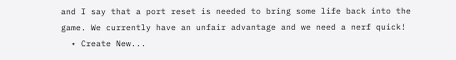and I say that a port reset is needed to bring some life back into the game. We currently have an unfair advantage and we need a nerf quick!
  • Create New...